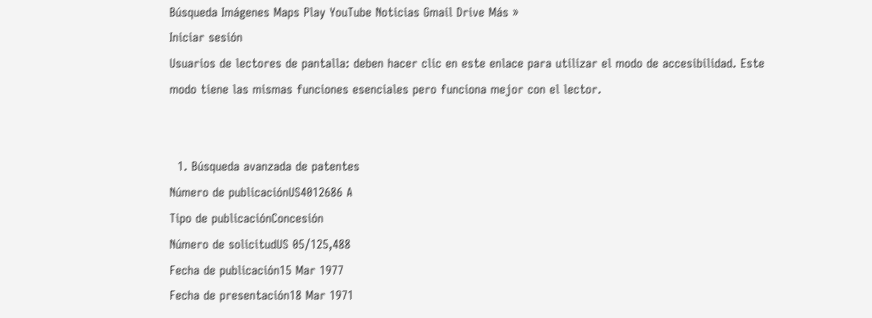Búsqueda Imágenes Maps Play YouTube Noticias Gmail Drive Más »
Iniciar sesión
Usuarios de lectores de pantalla: deben hacer clic en este enlace para utilizar el modo de accesibilidad. Este modo tiene las mismas funciones esenciales pero funciona mejor con el lector.


  1. Búsqueda avanzada de patentes
Número de publicaciónUS4012686 A
Tipo de publicaciónConcesión
Número de solicitudUS 05/125,488
Fecha de publicación15 Mar 1977
Fecha de presentación18 Mar 1971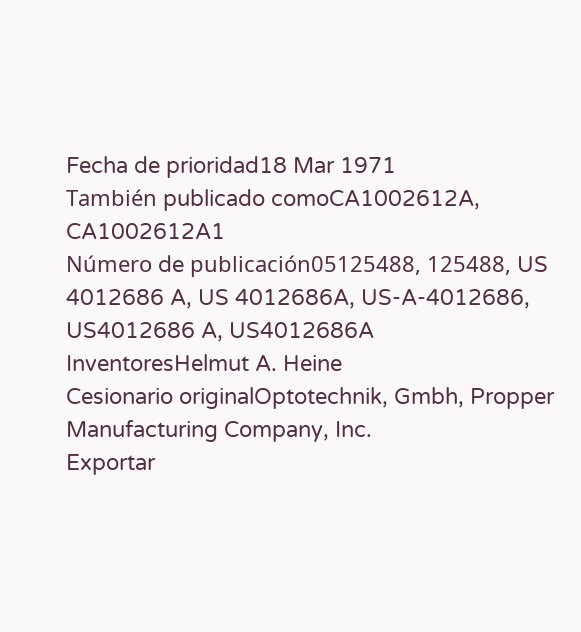Fecha de prioridad18 Mar 1971
También publicado comoCA1002612A, CA1002612A1
Número de publicación05125488, 125488, US 4012686 A, US 4012686A, US-A-4012686, US4012686 A, US4012686A
InventoresHelmut A. Heine
Cesionario originalOptotechnik, Gmbh, Propper Manufacturing Company, Inc.
Exportar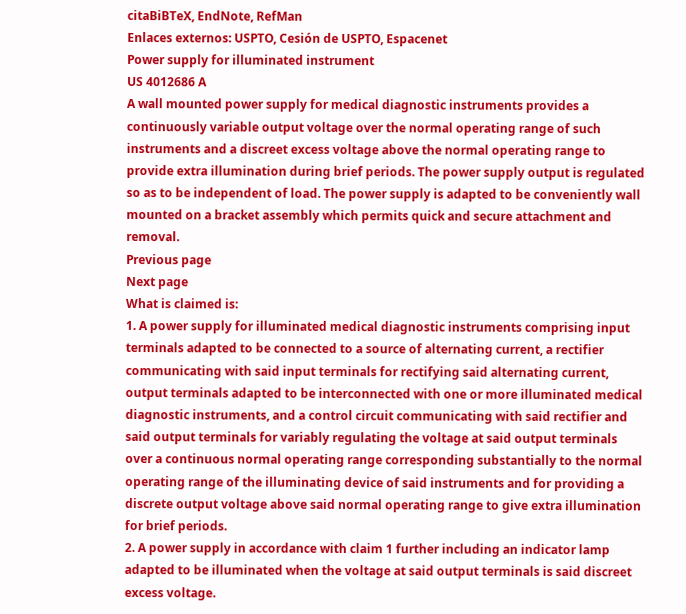citaBiBTeX, EndNote, RefMan
Enlaces externos: USPTO, Cesión de USPTO, Espacenet
Power supply for illuminated instrument
US 4012686 A
A wall mounted power supply for medical diagnostic instruments provides a continuously variable output voltage over the normal operating range of such instruments and a discreet excess voltage above the normal operating range to provide extra illumination during brief periods. The power supply output is regulated so as to be independent of load. The power supply is adapted to be conveniently wall mounted on a bracket assembly which permits quick and secure attachment and removal.
Previous page
Next page
What is claimed is:
1. A power supply for illuminated medical diagnostic instruments comprising input terminals adapted to be connected to a source of alternating current, a rectifier communicating with said input terminals for rectifying said alternating current, output terminals adapted to be interconnected with one or more illuminated medical diagnostic instruments, and a control circuit communicating with said rectifier and said output terminals for variably regulating the voltage at said output terminals over a continuous normal operating range corresponding substantially to the normal operating range of the illuminating device of said instruments and for providing a discrete output voltage above said normal operating range to give extra illumination for brief periods.
2. A power supply in accordance with claim 1 further including an indicator lamp adapted to be illuminated when the voltage at said output terminals is said discreet excess voltage.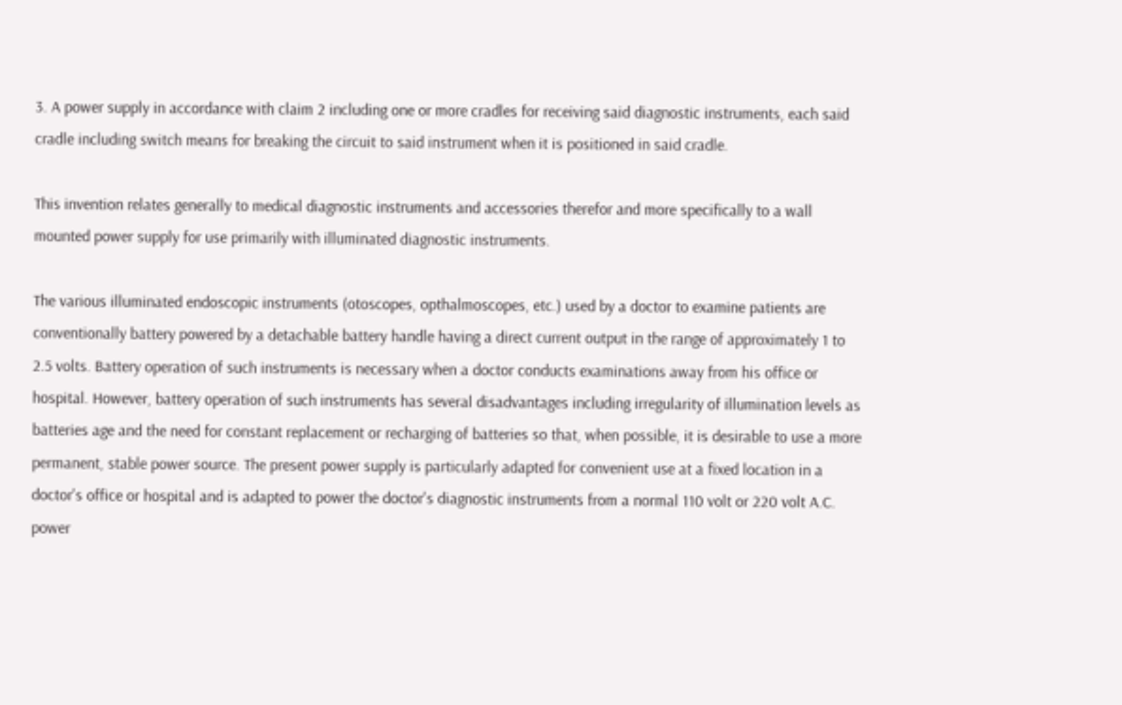3. A power supply in accordance with claim 2 including one or more cradles for receiving said diagnostic instruments, each said cradle including switch means for breaking the circuit to said instrument when it is positioned in said cradle.

This invention relates generally to medical diagnostic instruments and accessories therefor and more specifically to a wall mounted power supply for use primarily with illuminated diagnostic instruments.

The various illuminated endoscopic instruments (otoscopes, opthalmoscopes, etc.) used by a doctor to examine patients are conventionally battery powered by a detachable battery handle having a direct current output in the range of approximately 1 to 2.5 volts. Battery operation of such instruments is necessary when a doctor conducts examinations away from his office or hospital. However, battery operation of such instruments has several disadvantages including irregularity of illumination levels as batteries age and the need for constant replacement or recharging of batteries so that, when possible, it is desirable to use a more permanent, stable power source. The present power supply is particularly adapted for convenient use at a fixed location in a doctor's office or hospital and is adapted to power the doctor's diagnostic instruments from a normal 110 volt or 220 volt A.C. power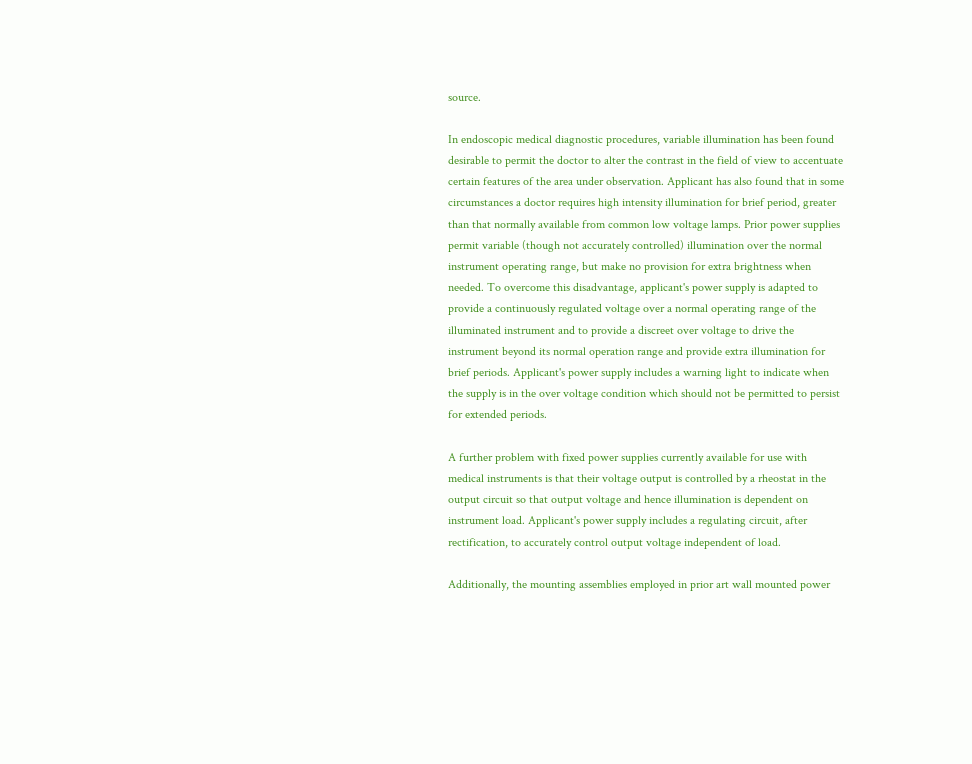source.

In endoscopic medical diagnostic procedures, variable illumination has been found desirable to permit the doctor to alter the contrast in the field of view to accentuate certain features of the area under observation. Applicant has also found that in some circumstances a doctor requires high intensity illumination for brief period, greater than that normally available from common low voltage lamps. Prior power supplies permit variable (though not accurately controlled) illumination over the normal instrument operating range, but make no provision for extra brightness when needed. To overcome this disadvantage, applicant's power supply is adapted to provide a continuously regulated voltage over a normal operating range of the illuminated instrument and to provide a discreet over voltage to drive the instrument beyond its normal operation range and provide extra illumination for brief periods. Applicant's power supply includes a warning light to indicate when the supply is in the over voltage condition which should not be permitted to persist for extended periods.

A further problem with fixed power supplies currently available for use with medical instruments is that their voltage output is controlled by a rheostat in the output circuit so that output voltage and hence illumination is dependent on instrument load. Applicant's power supply includes a regulating circuit, after rectification, to accurately control output voltage independent of load.

Additionally, the mounting assemblies employed in prior art wall mounted power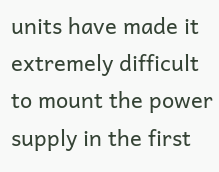units have made it extremely difficult to mount the power supply in the first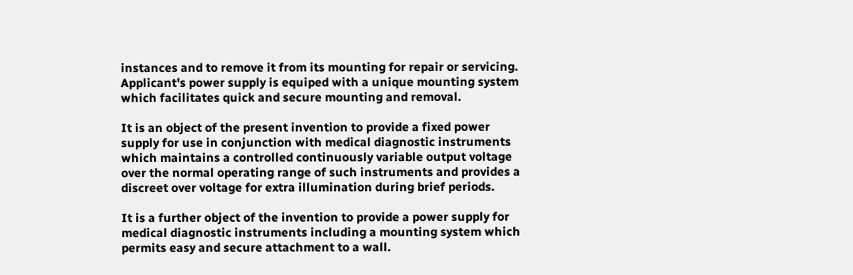instances and to remove it from its mounting for repair or servicing. Applicant's power supply is equiped with a unique mounting system which facilitates quick and secure mounting and removal.

It is an object of the present invention to provide a fixed power supply for use in conjunction with medical diagnostic instruments which maintains a controlled continuously variable output voltage over the normal operating range of such instruments and provides a discreet over voltage for extra illumination during brief periods.

It is a further object of the invention to provide a power supply for medical diagnostic instruments including a mounting system which permits easy and secure attachment to a wall.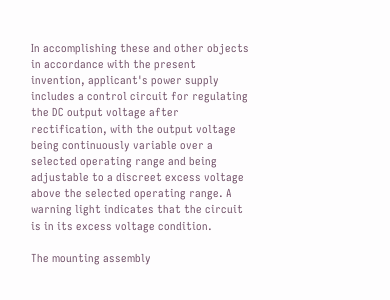In accomplishing these and other objects in accordance with the present invention, applicant's power supply includes a control circuit for regulating the DC output voltage after rectification, with the output voltage being continuously variable over a selected operating range and being adjustable to a discreet excess voltage above the selected operating range. A warning light indicates that the circuit is in its excess voltage condition.

The mounting assembly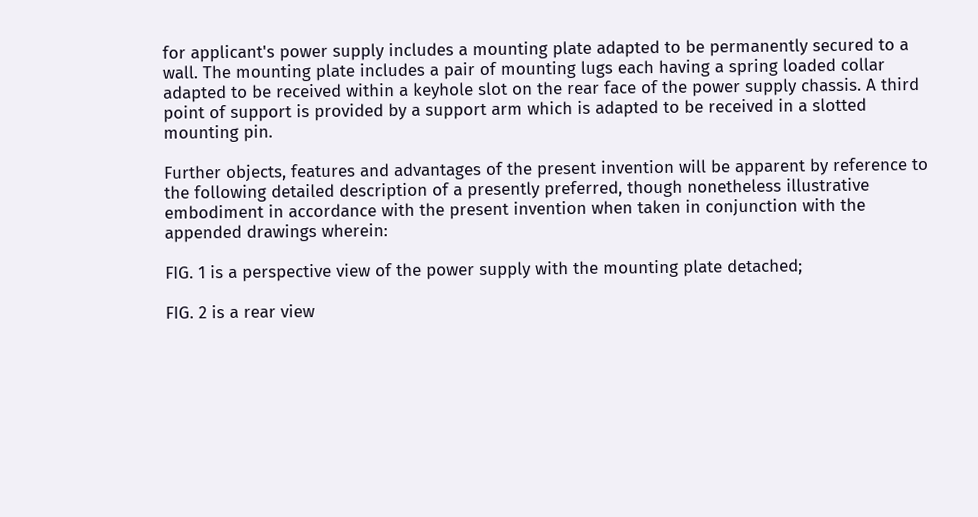for applicant's power supply includes a mounting plate adapted to be permanently secured to a wall. The mounting plate includes a pair of mounting lugs each having a spring loaded collar adapted to be received within a keyhole slot on the rear face of the power supply chassis. A third point of support is provided by a support arm which is adapted to be received in a slotted mounting pin.

Further objects, features and advantages of the present invention will be apparent by reference to the following detailed description of a presently preferred, though nonetheless illustrative embodiment in accordance with the present invention when taken in conjunction with the appended drawings wherein:

FIG. 1 is a perspective view of the power supply with the mounting plate detached;

FIG. 2 is a rear view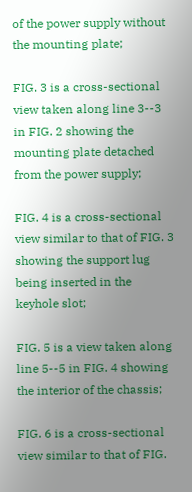of the power supply without the mounting plate;

FIG. 3 is a cross-sectional view taken along line 3--3 in FIG. 2 showing the mounting plate detached from the power supply;

FIG. 4 is a cross-sectional view similar to that of FIG. 3 showing the support lug being inserted in the keyhole slot;

FIG. 5 is a view taken along line 5--5 in FIG. 4 showing the interior of the chassis;

FIG. 6 is a cross-sectional view similar to that of FIG.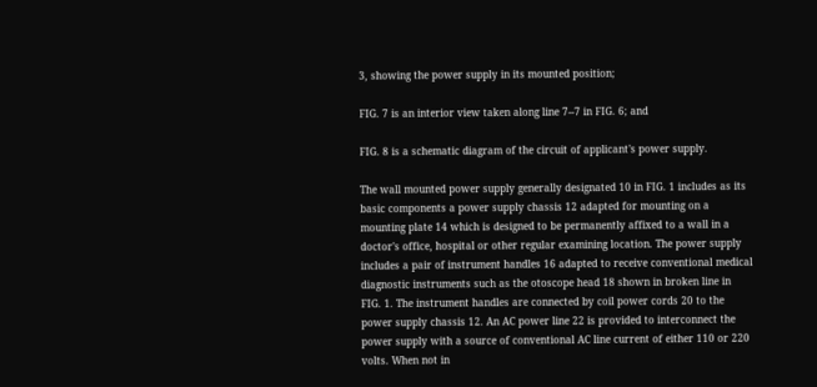3, showing the power supply in its mounted position;

FIG. 7 is an interior view taken along line 7--7 in FIG. 6; and

FIG. 8 is a schematic diagram of the circuit of applicant's power supply.

The wall mounted power supply generally designated 10 in FIG. 1 includes as its basic components a power supply chassis 12 adapted for mounting on a mounting plate 14 which is designed to be permanently affixed to a wall in a doctor's office, hospital or other regular examining location. The power supply includes a pair of instrument handles 16 adapted to receive conventional medical diagnostic instruments such as the otoscope head 18 shown in broken line in FIG. 1. The instrument handles are connected by coil power cords 20 to the power supply chassis 12. An AC power line 22 is provided to interconnect the power supply with a source of conventional AC line current of either 110 or 220 volts. When not in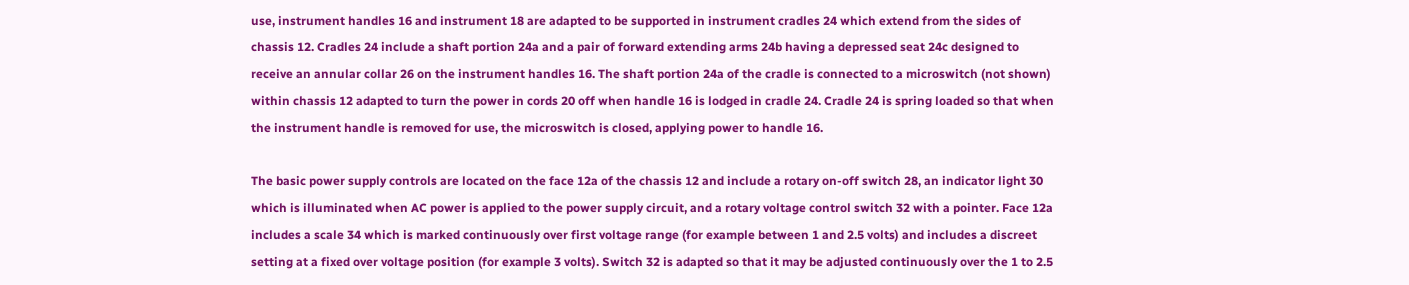use, instrument handles 16 and instrument 18 are adapted to be supported in instrument cradles 24 which extend from the sides of chassis 12. Cradles 24 include a shaft portion 24a and a pair of forward extending arms 24b having a depressed seat 24c designed to receive an annular collar 26 on the instrument handles 16. The shaft portion 24a of the cradle is connected to a microswitch (not shown) within chassis 12 adapted to turn the power in cords 20 off when handle 16 is lodged in cradle 24. Cradle 24 is spring loaded so that when the instrument handle is removed for use, the microswitch is closed, applying power to handle 16.

The basic power supply controls are located on the face 12a of the chassis 12 and include a rotary on-off switch 28, an indicator light 30 which is illuminated when AC power is applied to the power supply circuit, and a rotary voltage control switch 32 with a pointer. Face 12a includes a scale 34 which is marked continuously over first voltage range (for example between 1 and 2.5 volts) and includes a discreet setting at a fixed over voltage position (for example 3 volts). Switch 32 is adapted so that it may be adjusted continuously over the 1 to 2.5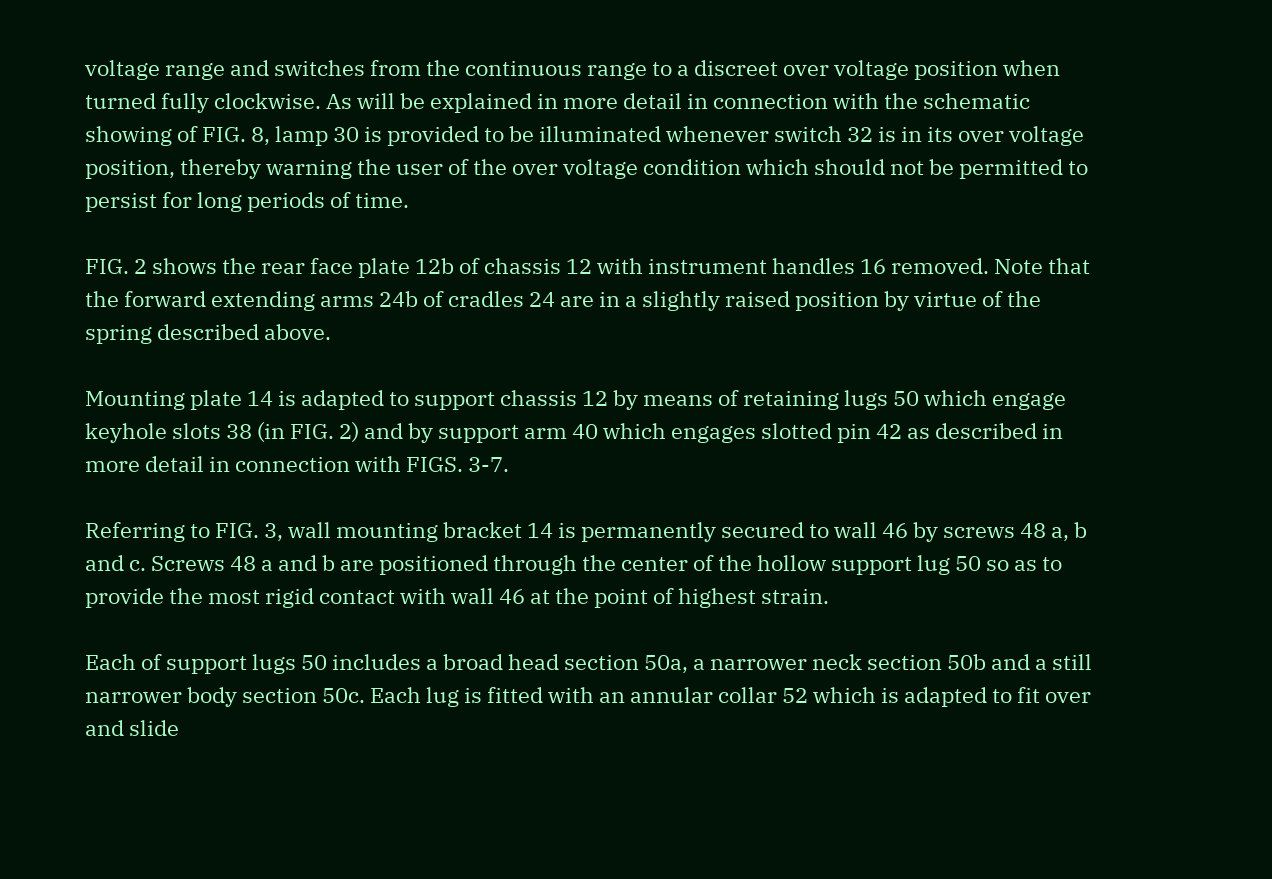voltage range and switches from the continuous range to a discreet over voltage position when turned fully clockwise. As will be explained in more detail in connection with the schematic showing of FIG. 8, lamp 30 is provided to be illuminated whenever switch 32 is in its over voltage position, thereby warning the user of the over voltage condition which should not be permitted to persist for long periods of time.

FIG. 2 shows the rear face plate 12b of chassis 12 with instrument handles 16 removed. Note that the forward extending arms 24b of cradles 24 are in a slightly raised position by virtue of the spring described above.

Mounting plate 14 is adapted to support chassis 12 by means of retaining lugs 50 which engage keyhole slots 38 (in FIG. 2) and by support arm 40 which engages slotted pin 42 as described in more detail in connection with FIGS. 3-7.

Referring to FIG. 3, wall mounting bracket 14 is permanently secured to wall 46 by screws 48 a, b and c. Screws 48 a and b are positioned through the center of the hollow support lug 50 so as to provide the most rigid contact with wall 46 at the point of highest strain.

Each of support lugs 50 includes a broad head section 50a, a narrower neck section 50b and a still narrower body section 50c. Each lug is fitted with an annular collar 52 which is adapted to fit over and slide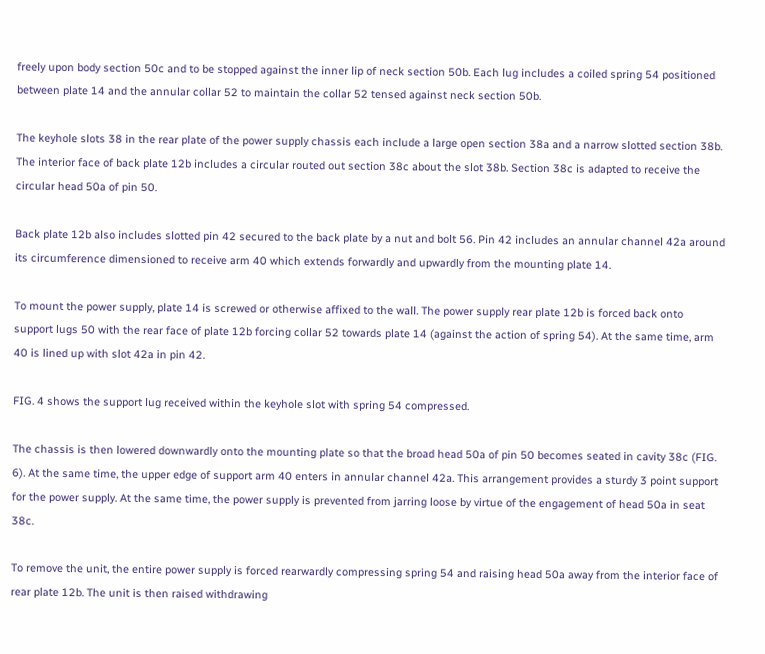freely upon body section 50c and to be stopped against the inner lip of neck section 50b. Each lug includes a coiled spring 54 positioned between plate 14 and the annular collar 52 to maintain the collar 52 tensed against neck section 50b.

The keyhole slots 38 in the rear plate of the power supply chassis each include a large open section 38a and a narrow slotted section 38b. The interior face of back plate 12b includes a circular routed out section 38c about the slot 38b. Section 38c is adapted to receive the circular head 50a of pin 50.

Back plate 12b also includes slotted pin 42 secured to the back plate by a nut and bolt 56. Pin 42 includes an annular channel 42a around its circumference dimensioned to receive arm 40 which extends forwardly and upwardly from the mounting plate 14.

To mount the power supply, plate 14 is screwed or otherwise affixed to the wall. The power supply rear plate 12b is forced back onto support lugs 50 with the rear face of plate 12b forcing collar 52 towards plate 14 (against the action of spring 54). At the same time, arm 40 is lined up with slot 42a in pin 42.

FIG. 4 shows the support lug received within the keyhole slot with spring 54 compressed.

The chassis is then lowered downwardly onto the mounting plate so that the broad head 50a of pin 50 becomes seated in cavity 38c (FIG. 6). At the same time, the upper edge of support arm 40 enters in annular channel 42a. This arrangement provides a sturdy 3 point support for the power supply. At the same time, the power supply is prevented from jarring loose by virtue of the engagement of head 50a in seat 38c.

To remove the unit, the entire power supply is forced rearwardly compressing spring 54 and raising head 50a away from the interior face of rear plate 12b. The unit is then raised withdrawing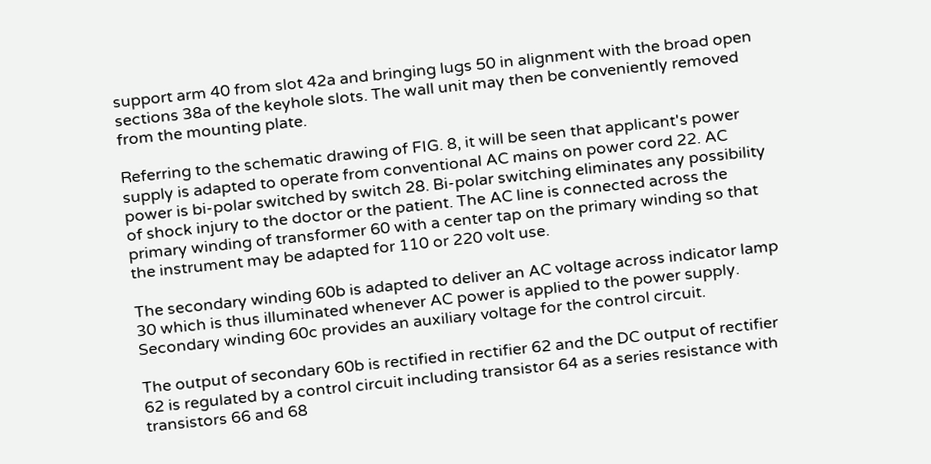support arm 40 from slot 42a and bringing lugs 50 in alignment with the broad open sections 38a of the keyhole slots. The wall unit may then be conveniently removed from the mounting plate.

Referring to the schematic drawing of FIG. 8, it will be seen that applicant's power supply is adapted to operate from conventional AC mains on power cord 22. AC power is bi-polar switched by switch 28. Bi-polar switching eliminates any possibility of shock injury to the doctor or the patient. The AC line is connected across the primary winding of transformer 60 with a center tap on the primary winding so that the instrument may be adapted for 110 or 220 volt use.

The secondary winding 60b is adapted to deliver an AC voltage across indicator lamp 30 which is thus illuminated whenever AC power is applied to the power supply. Secondary winding 60c provides an auxiliary voltage for the control circuit.

The output of secondary 60b is rectified in rectifier 62 and the DC output of rectifier 62 is regulated by a control circuit including transistor 64 as a series resistance with transistors 66 and 68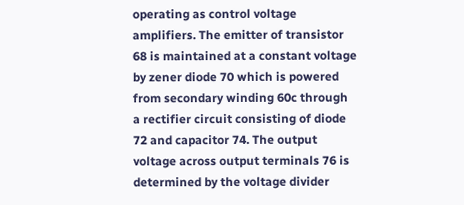operating as control voltage amplifiers. The emitter of transistor 68 is maintained at a constant voltage by zener diode 70 which is powered from secondary winding 60c through a rectifier circuit consisting of diode 72 and capacitor 74. The output voltage across output terminals 76 is determined by the voltage divider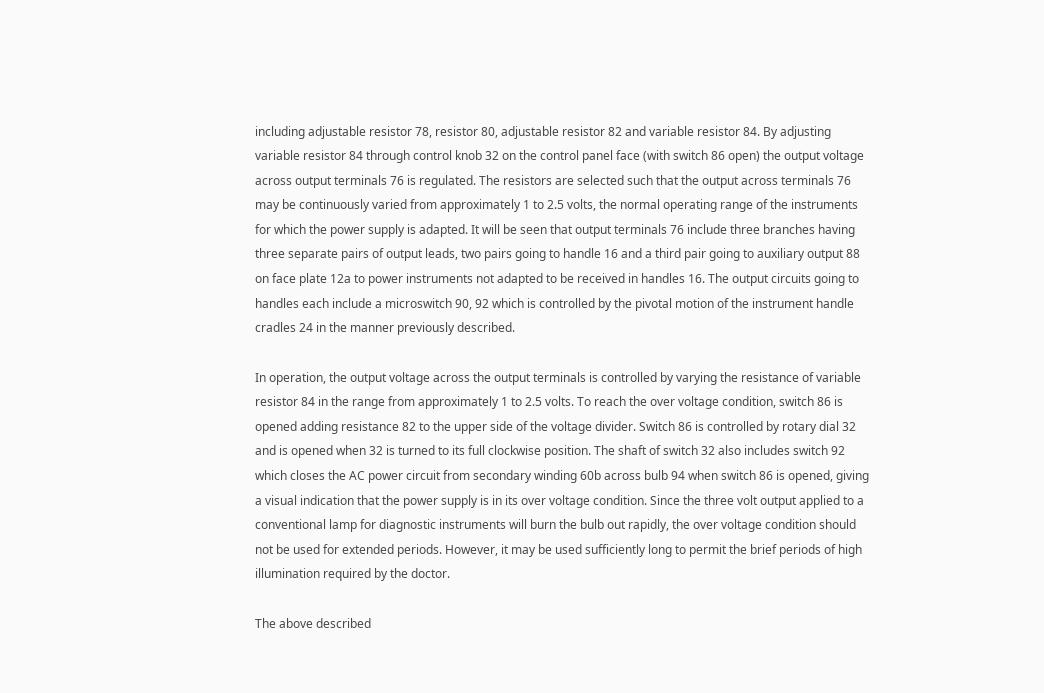including adjustable resistor 78, resistor 80, adjustable resistor 82 and variable resistor 84. By adjusting variable resistor 84 through control knob 32 on the control panel face (with switch 86 open) the output voltage across output terminals 76 is regulated. The resistors are selected such that the output across terminals 76 may be continuously varied from approximately 1 to 2.5 volts, the normal operating range of the instruments for which the power supply is adapted. It will be seen that output terminals 76 include three branches having three separate pairs of output leads, two pairs going to handle 16 and a third pair going to auxiliary output 88 on face plate 12a to power instruments not adapted to be received in handles 16. The output circuits going to handles each include a microswitch 90, 92 which is controlled by the pivotal motion of the instrument handle cradles 24 in the manner previously described.

In operation, the output voltage across the output terminals is controlled by varying the resistance of variable resistor 84 in the range from approximately 1 to 2.5 volts. To reach the over voltage condition, switch 86 is opened adding resistance 82 to the upper side of the voltage divider. Switch 86 is controlled by rotary dial 32 and is opened when 32 is turned to its full clockwise position. The shaft of switch 32 also includes switch 92 which closes the AC power circuit from secondary winding 60b across bulb 94 when switch 86 is opened, giving a visual indication that the power supply is in its over voltage condition. Since the three volt output applied to a conventional lamp for diagnostic instruments will burn the bulb out rapidly, the over voltage condition should not be used for extended periods. However, it may be used sufficiently long to permit the brief periods of high illumination required by the doctor.

The above described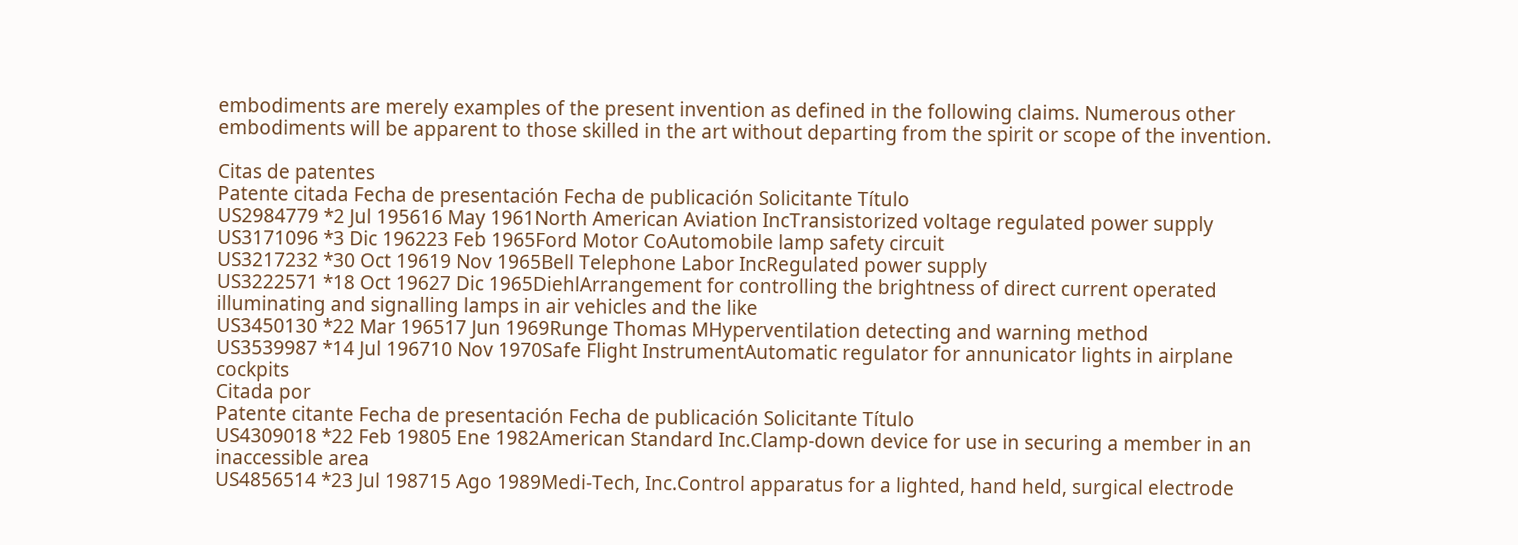embodiments are merely examples of the present invention as defined in the following claims. Numerous other embodiments will be apparent to those skilled in the art without departing from the spirit or scope of the invention.

Citas de patentes
Patente citada Fecha de presentación Fecha de publicación Solicitante Título
US2984779 *2 Jul 195616 May 1961North American Aviation IncTransistorized voltage regulated power supply
US3171096 *3 Dic 196223 Feb 1965Ford Motor CoAutomobile lamp safety circuit
US3217232 *30 Oct 19619 Nov 1965Bell Telephone Labor IncRegulated power supply
US3222571 *18 Oct 19627 Dic 1965DiehlArrangement for controlling the brightness of direct current operated illuminating and signalling lamps in air vehicles and the like
US3450130 *22 Mar 196517 Jun 1969Runge Thomas MHyperventilation detecting and warning method
US3539987 *14 Jul 196710 Nov 1970Safe Flight InstrumentAutomatic regulator for annunicator lights in airplane cockpits
Citada por
Patente citante Fecha de presentación Fecha de publicación Solicitante Título
US4309018 *22 Feb 19805 Ene 1982American Standard Inc.Clamp-down device for use in securing a member in an inaccessible area
US4856514 *23 Jul 198715 Ago 1989Medi-Tech, Inc.Control apparatus for a lighted, hand held, surgical electrode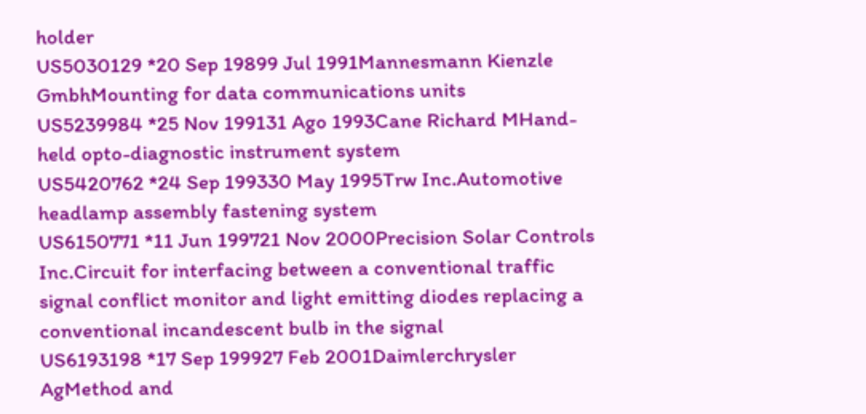holder
US5030129 *20 Sep 19899 Jul 1991Mannesmann Kienzle GmbhMounting for data communications units
US5239984 *25 Nov 199131 Ago 1993Cane Richard MHand-held opto-diagnostic instrument system
US5420762 *24 Sep 199330 May 1995Trw Inc.Automotive headlamp assembly fastening system
US6150771 *11 Jun 199721 Nov 2000Precision Solar Controls Inc.Circuit for interfacing between a conventional traffic signal conflict monitor and light emitting diodes replacing a conventional incandescent bulb in the signal
US6193198 *17 Sep 199927 Feb 2001Daimlerchrysler AgMethod and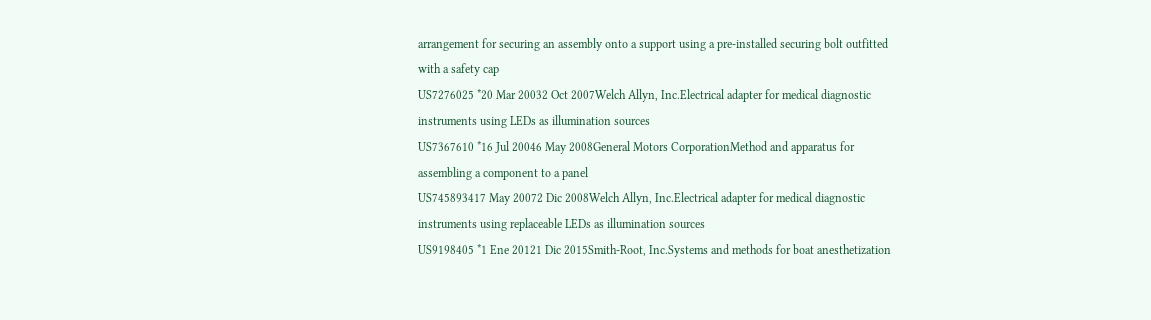arrangement for securing an assembly onto a support using a pre-installed securing bolt outfitted with a safety cap
US7276025 *20 Mar 20032 Oct 2007Welch Allyn, Inc.Electrical adapter for medical diagnostic instruments using LEDs as illumination sources
US7367610 *16 Jul 20046 May 2008General Motors CorporationMethod and apparatus for assembling a component to a panel
US745893417 May 20072 Dic 2008Welch Allyn, Inc.Electrical adapter for medical diagnostic instruments using replaceable LEDs as illumination sources
US9198405 *1 Ene 20121 Dic 2015Smith-Root, Inc.Systems and methods for boat anesthetization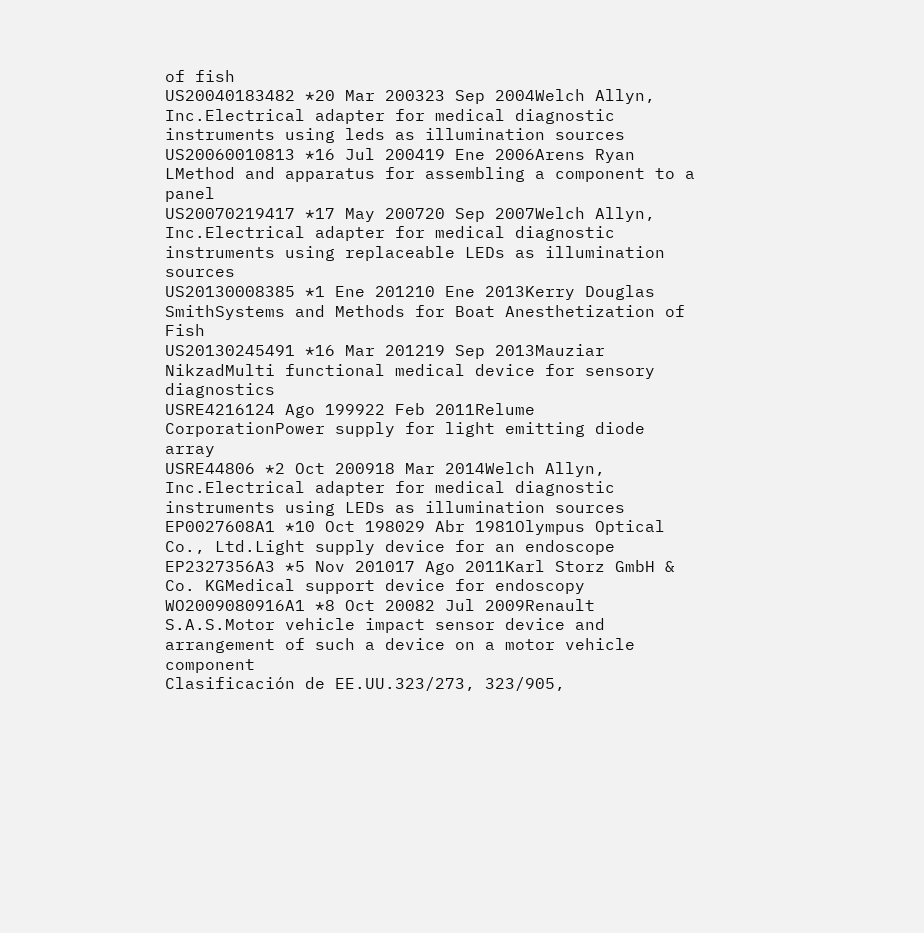of fish
US20040183482 *20 Mar 200323 Sep 2004Welch Allyn, Inc.Electrical adapter for medical diagnostic instruments using leds as illumination sources
US20060010813 *16 Jul 200419 Ene 2006Arens Ryan LMethod and apparatus for assembling a component to a panel
US20070219417 *17 May 200720 Sep 2007Welch Allyn, Inc.Electrical adapter for medical diagnostic instruments using replaceable LEDs as illumination sources
US20130008385 *1 Ene 201210 Ene 2013Kerry Douglas SmithSystems and Methods for Boat Anesthetization of Fish
US20130245491 *16 Mar 201219 Sep 2013Mauziar NikzadMulti functional medical device for sensory diagnostics
USRE4216124 Ago 199922 Feb 2011Relume CorporationPower supply for light emitting diode array
USRE44806 *2 Oct 200918 Mar 2014Welch Allyn, Inc.Electrical adapter for medical diagnostic instruments using LEDs as illumination sources
EP0027608A1 *10 Oct 198029 Abr 1981Olympus Optical Co., Ltd.Light supply device for an endoscope
EP2327356A3 *5 Nov 201017 Ago 2011Karl Storz GmbH & Co. KGMedical support device for endoscopy
WO2009080916A1 *8 Oct 20082 Jul 2009Renault S.A.S.Motor vehicle impact sensor device and arrangement of such a device on a motor vehicle component
Clasificación de EE.UU.323/273, 323/905,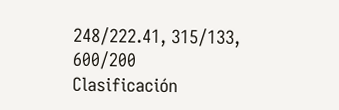248/222.41, 315/133, 600/200
Clasificación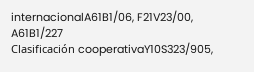internacionalA61B1/06, F21V23/00, A61B1/227
Clasificación cooperativaY10S323/905,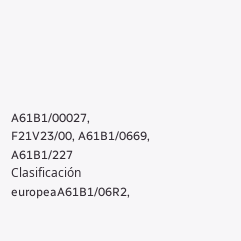A61B1/00027, F21V23/00, A61B1/0669, A61B1/227
Clasificación europeaA61B1/06R2,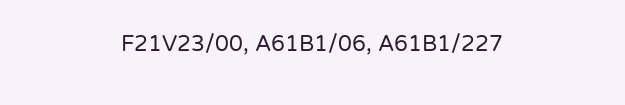F21V23/00, A61B1/06, A61B1/227